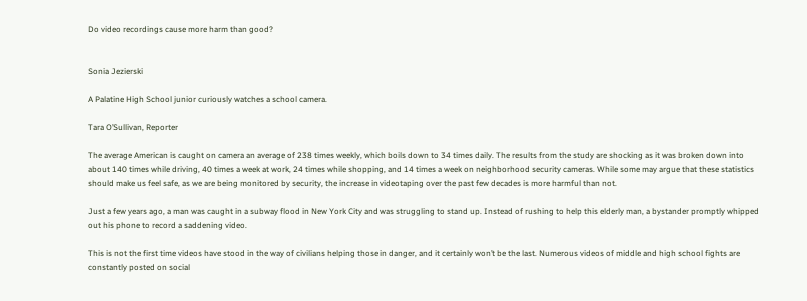Do video recordings cause more harm than good?


Sonia Jezierski

A Palatine High School junior curiously watches a school camera.

Tara O’Sullivan, Reporter

The average American is caught on camera an average of 238 times weekly, which boils down to 34 times daily. The results from the study are shocking as it was broken down into about 140 times while driving, 40 times a week at work, 24 times while shopping, and 14 times a week on neighborhood security cameras. While some may argue that these statistics should make us feel safe, as we are being monitored by security, the increase in videotaping over the past few decades is more harmful than not.

Just a few years ago, a man was caught in a subway flood in New York City and was struggling to stand up. Instead of rushing to help this elderly man, a bystander promptly whipped out his phone to record a saddening video.

This is not the first time videos have stood in the way of civilians helping those in danger, and it certainly won’t be the last. Numerous videos of middle and high school fights are constantly posted on social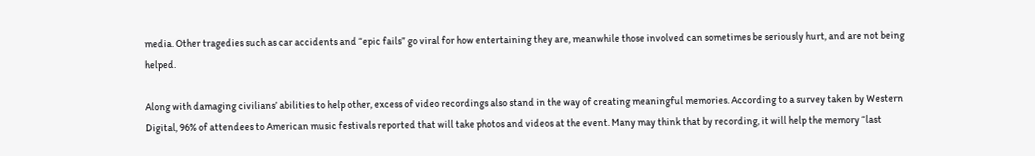media. Other tragedies such as car accidents and “epic fails” go viral for how entertaining they are, meanwhile those involved can sometimes be seriously hurt, and are not being helped.

Along with damaging civilians’ abilities to help other, excess of video recordings also stand in the way of creating meaningful memories. According to a survey taken by Western Digital, 96% of attendees to American music festivals reported that will take photos and videos at the event. Many may think that by recording, it will help the memory “last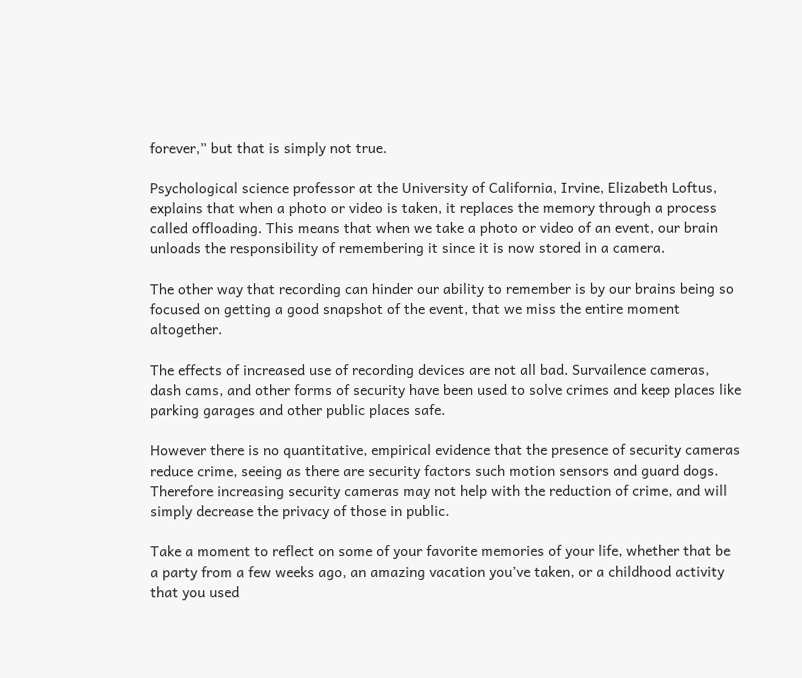forever,” but that is simply not true.

Psychological science professor at the University of California, Irvine, Elizabeth Loftus, explains that when a photo or video is taken, it replaces the memory through a process called offloading. This means that when we take a photo or video of an event, our brain unloads the responsibility of remembering it since it is now stored in a camera.

The other way that recording can hinder our ability to remember is by our brains being so focused on getting a good snapshot of the event, that we miss the entire moment altogether.

The effects of increased use of recording devices are not all bad. Survailence cameras, dash cams, and other forms of security have been used to solve crimes and keep places like parking garages and other public places safe.

However there is no quantitative, empirical evidence that the presence of security cameras reduce crime, seeing as there are security factors such motion sensors and guard dogs. Therefore increasing security cameras may not help with the reduction of crime, and will simply decrease the privacy of those in public.

Take a moment to reflect on some of your favorite memories of your life, whether that be a party from a few weeks ago, an amazing vacation you’ve taken, or a childhood activity that you used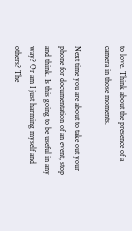to love. Think about the presence of a camera in those moments.

Next time you are about to take out your phone for documentation of an event, stop and think. Is this going to be useful in any way? Or am I just harming myself and others? The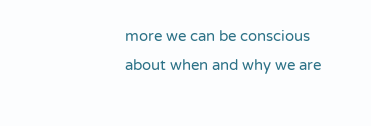more we can be conscious about when and why we are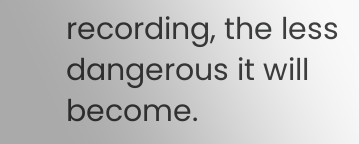recording, the less dangerous it will become.